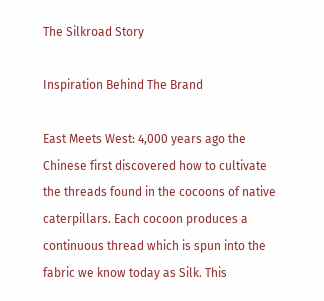The Silkroad Story

Inspiration Behind The Brand

East Meets West: 4,000 years ago the Chinese first discovered how to cultivate the threads found in the cocoons of native caterpillars. Each cocoon produces a continuous thread which is spun into the fabric we know today as Silk. This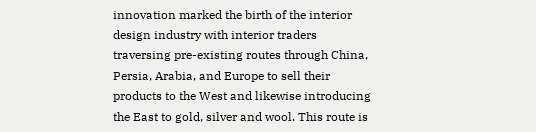innovation marked the birth of the interior design industry with interior traders traversing pre-existing routes through China, Persia, Arabia, and Europe to sell their products to the West and likewise introducing the East to gold, silver and wool. This route is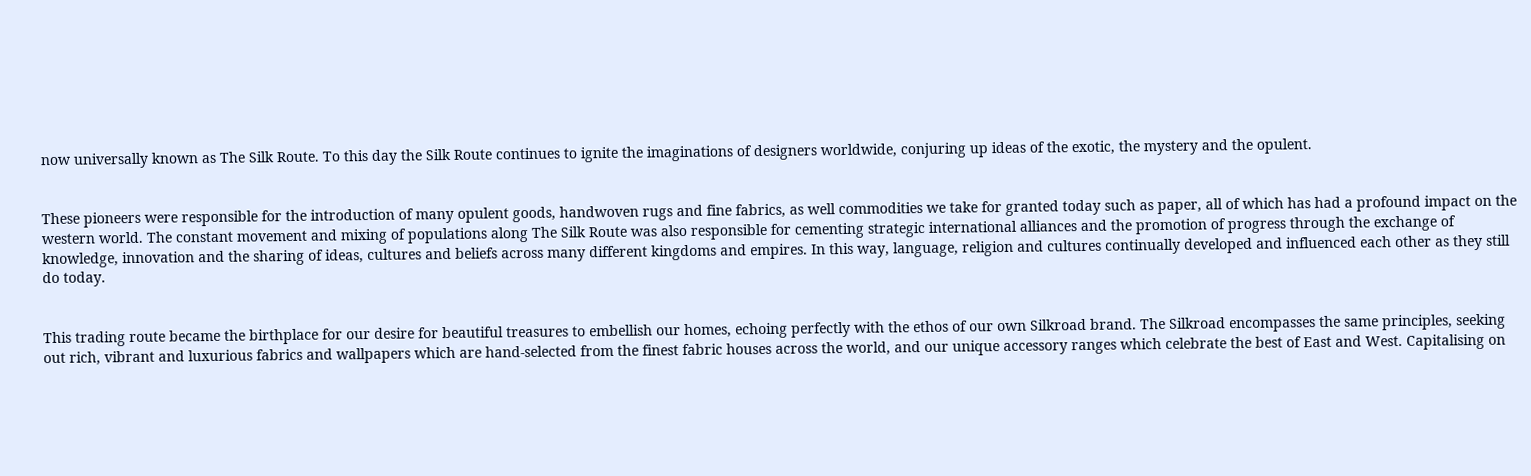now universally known as The Silk Route. To this day the Silk Route continues to ignite the imaginations of designers worldwide, conjuring up ideas of the exotic, the mystery and the opulent.


These pioneers were responsible for the introduction of many opulent goods, handwoven rugs and fine fabrics, as well commodities we take for granted today such as paper, all of which has had a profound impact on the western world. The constant movement and mixing of populations along The Silk Route was also responsible for cementing strategic international alliances and the promotion of progress through the exchange of knowledge, innovation and the sharing of ideas, cultures and beliefs across many different kingdoms and empires. In this way, language, religion and cultures continually developed and influenced each other as they still do today.


This trading route became the birthplace for our desire for beautiful treasures to embellish our homes, echoing perfectly with the ethos of our own Silkroad brand. The Silkroad encompasses the same principles, seeking out rich, vibrant and luxurious fabrics and wallpapers which are hand-selected from the finest fabric houses across the world, and our unique accessory ranges which celebrate the best of East and West. Capitalising on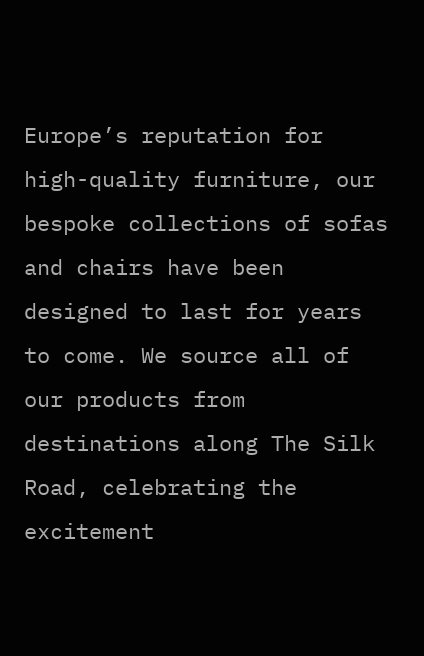Europe’s reputation for high-quality furniture, our bespoke collections of sofas and chairs have been designed to last for years to come. We source all of our products from destinations along The Silk Road, celebrating the excitement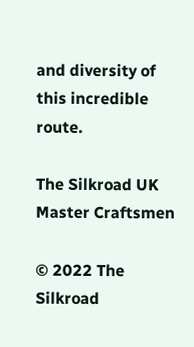and diversity of this incredible route.

The Silkroad UK Master Craftsmen

© 2022 The Silkroad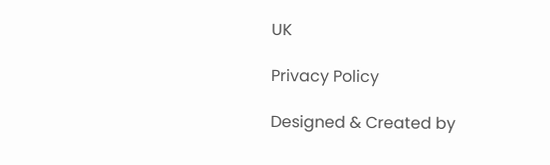UK

Privacy Policy

Designed & Created by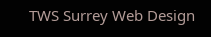TWS Surrey Web Design